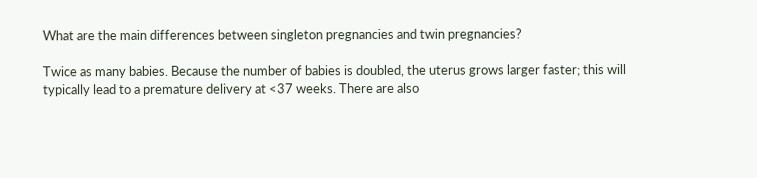What are the main differences between singleton pregnancies and twin pregnancies?

Twice as many babies. Because the number of babies is doubled, the uterus grows larger faster; this will typically lead to a premature delivery at <37 weeks. There are also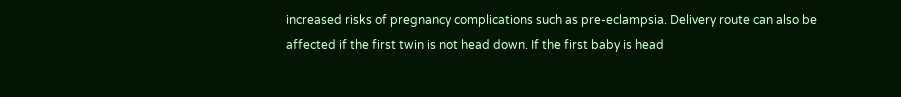increased risks of pregnancy complications such as pre-eclampsia. Delivery route can also be affected if the first twin is not head down. If the first baby is head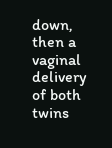down, then a vaginal delivery of both twins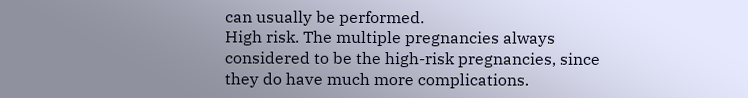can usually be performed.
High risk. The multiple pregnancies always considered to be the high-risk pregnancies, since they do have much more complications.